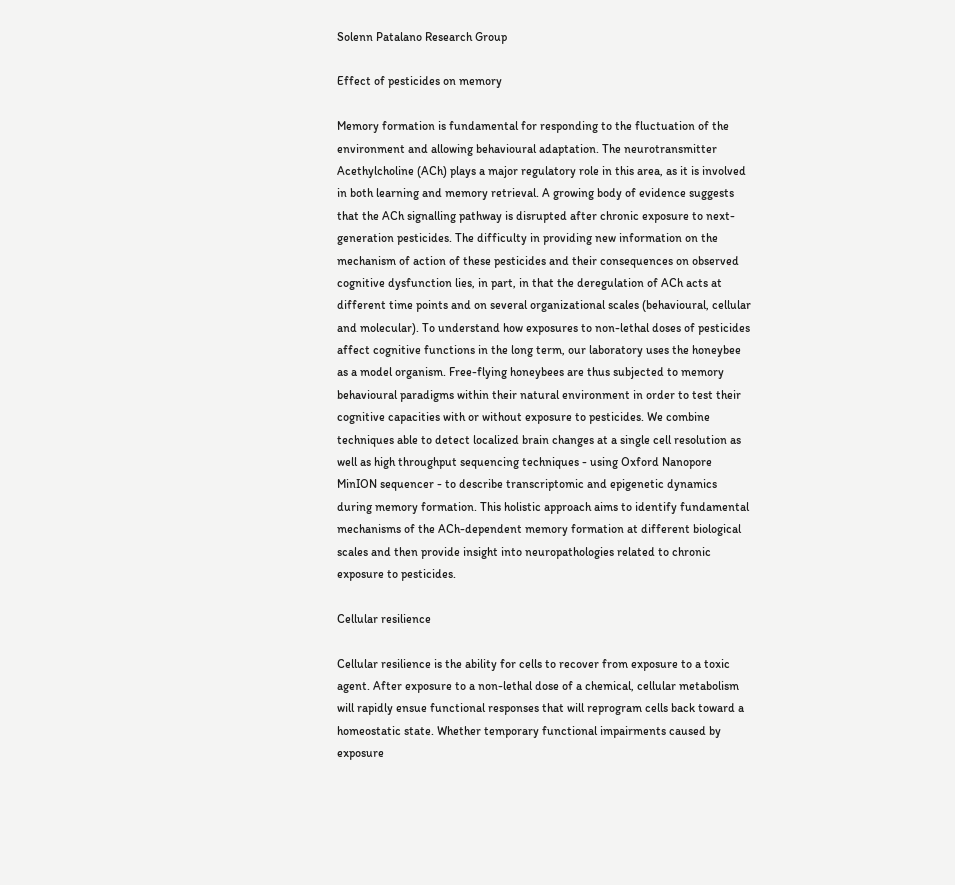Solenn Patalano Research Group

Effect of pesticides on memory

Memory formation is fundamental for responding to the fluctuation of the environment and allowing behavioural adaptation. The neurotransmitter Acethylcholine (ACh) plays a major regulatory role in this area, as it is involved in both learning and memory retrieval. A growing body of evidence suggests that the ACh signalling pathway is disrupted after chronic exposure to next-generation pesticides. The difficulty in providing new information on the mechanism of action of these pesticides and their consequences on observed cognitive dysfunction lies, in part, in that the deregulation of ACh acts at different time points and on several organizational scales (behavioural, cellular and molecular). To understand how exposures to non-lethal doses of pesticides affect cognitive functions in the long term, our laboratory uses the honeybee as a model organism. Free-flying honeybees are thus subjected to memory behavioural paradigms within their natural environment in order to test their cognitive capacities with or without exposure to pesticides. We combine techniques able to detect localized brain changes at a single cell resolution as well as high throughput sequencing techniques - using Oxford Nanopore MinION sequencer - to describe transcriptomic and epigenetic dynamics during memory formation. This holistic approach aims to identify fundamental mechanisms of the ACh-dependent memory formation at different biological scales and then provide insight into neuropathologies related to chronic exposure to pesticides.

Cellular resilience

Cellular resilience is the ability for cells to recover from exposure to a toxic agent. After exposure to a non-lethal dose of a chemical, cellular metabolism will rapidly ensue functional responses that will reprogram cells back toward a homeostatic state. Whether temporary functional impairments caused by exposure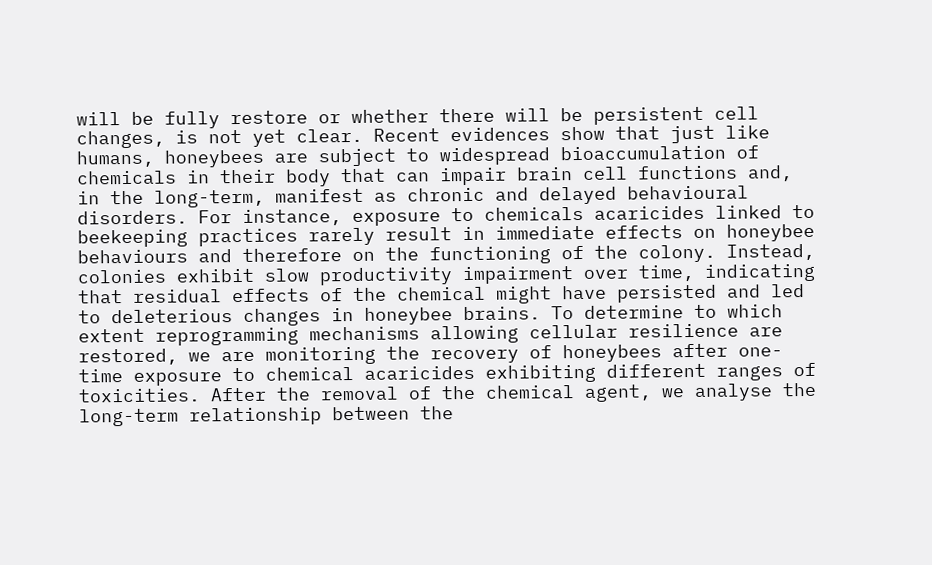will be fully restore or whether there will be persistent cell changes, is not yet clear. Recent evidences show that just like humans, honeybees are subject to widespread bioaccumulation of chemicals in their body that can impair brain cell functions and, in the long-term, manifest as chronic and delayed behavioural disorders. For instance, exposure to chemicals acaricides linked to beekeeping practices rarely result in immediate effects on honeybee behaviours and therefore on the functioning of the colony. Instead, colonies exhibit slow productivity impairment over time, indicating that residual effects of the chemical might have persisted and led to deleterious changes in honeybee brains. To determine to which extent reprogramming mechanisms allowing cellular resilience are restored, we are monitoring the recovery of honeybees after one-time exposure to chemical acaricides exhibiting different ranges of toxicities. After the removal of the chemical agent, we analyse the long-term relationship between the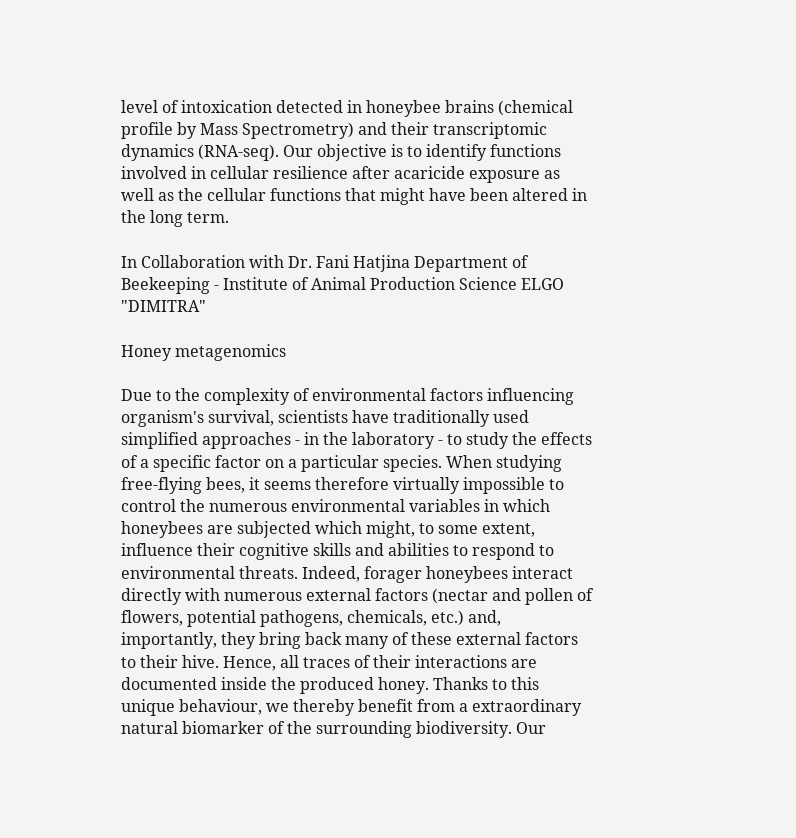level of intoxication detected in honeybee brains (chemical profile by Mass Spectrometry) and their transcriptomic dynamics (RNA-seq). Our objective is to identify functions involved in cellular resilience after acaricide exposure as well as the cellular functions that might have been altered in the long term.

In Collaboration with Dr. Fani Hatjina Department of Beekeeping - Institute of Animal Production Science ELGO "DIMITRA"

Honey metagenomics

Due to the complexity of environmental factors influencing organism's survival, scientists have traditionally used simplified approaches - in the laboratory - to study the effects of a specific factor on a particular species. When studying free-flying bees, it seems therefore virtually impossible to control the numerous environmental variables in which honeybees are subjected which might, to some extent, influence their cognitive skills and abilities to respond to environmental threats. Indeed, forager honeybees interact directly with numerous external factors (nectar and pollen of flowers, potential pathogens, chemicals, etc.) and, importantly, they bring back many of these external factors to their hive. Hence, all traces of their interactions are documented inside the produced honey. Thanks to this unique behaviour, we thereby benefit from a extraordinary natural biomarker of the surrounding biodiversity. Our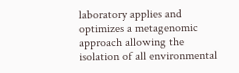laboratory applies and optimizes a metagenomic approach allowing the isolation of all environmental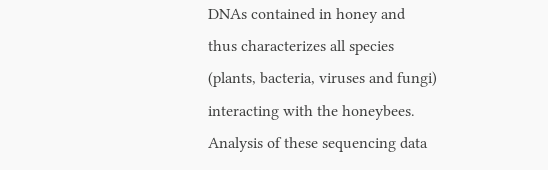DNAs contained in honey and thus characterizes all species (plants, bacteria, viruses and fungi) interacting with the honeybees. Analysis of these sequencing data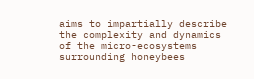aims to impartially describe the complexity and dynamics of the micro-ecosystems surrounding honeybees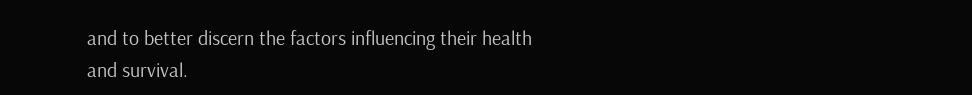and to better discern the factors influencing their health and survival.